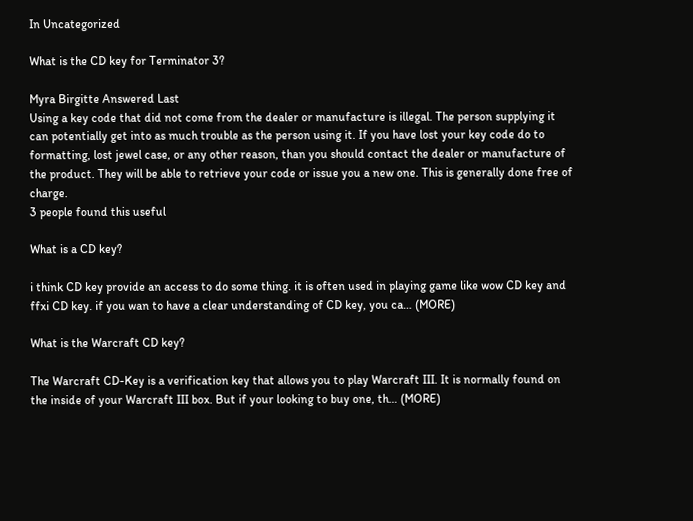In Uncategorized

What is the CD key for Terminator 3?

Myra Birgitte Answered Last
Using a key code that did not come from the dealer or manufacture is illegal. The person supplying it can potentially get into as much trouble as the person using it. If you have lost your key code do to formatting, lost jewel case, or any other reason, than you should contact the dealer or manufacture of the product. They will be able to retrieve your code or issue you a new one. This is generally done free of charge.
3 people found this useful

What is a CD key?

i think CD key provide an access to do some thing. it is often used in playing game like wow CD key and ffxi CD key. if you wan to have a clear understanding of CD key, you ca… (MORE)

What is the Warcraft CD key?

The Warcraft CD-Key is a verification key that allows you to play Warcraft III. It is normally found on the inside of your Warcraft III box. But if your looking to buy one, th… (MORE)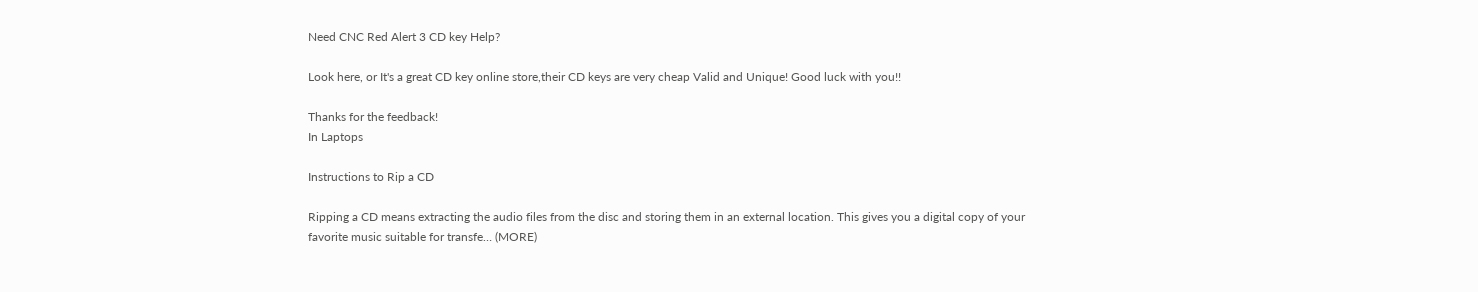Need CNC Red Alert 3 CD key Help?

Look here, or It's a great CD key online store,their CD keys are very cheap Valid and Unique! Good luck with you!!

Thanks for the feedback!
In Laptops

Instructions to Rip a CD

Ripping a CD means extracting the audio files from the disc and storing them in an external location. This gives you a digital copy of your favorite music suitable for transfe… (MORE)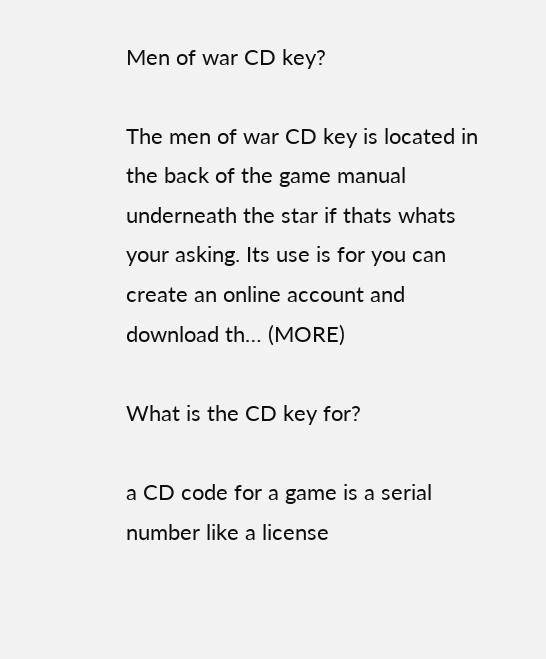Men of war CD key?

The men of war CD key is located in the back of the game manual underneath the star if thats whats your asking. Its use is for you can create an online account and download th… (MORE)

What is the CD key for?

a CD code for a game is a serial number like a license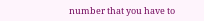number that you have to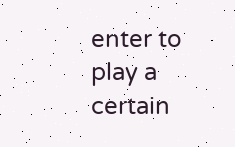enter to play a certain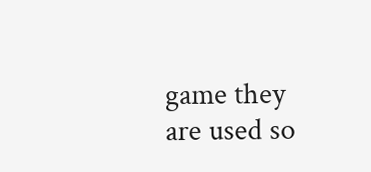game they are used so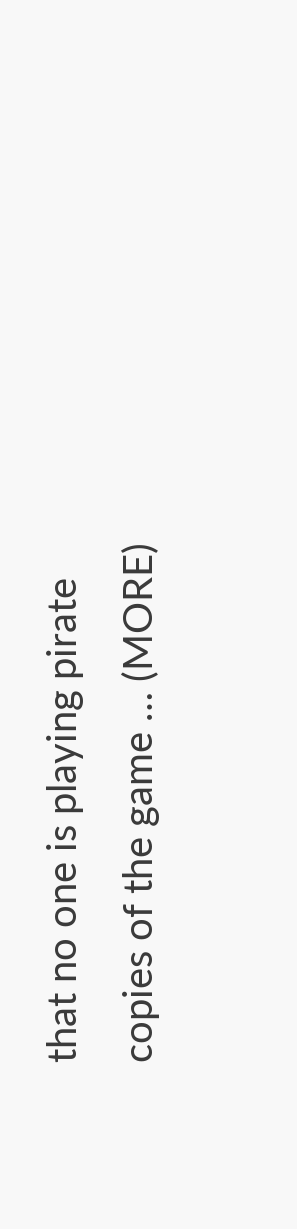that no one is playing pirate copies of the game … (MORE)